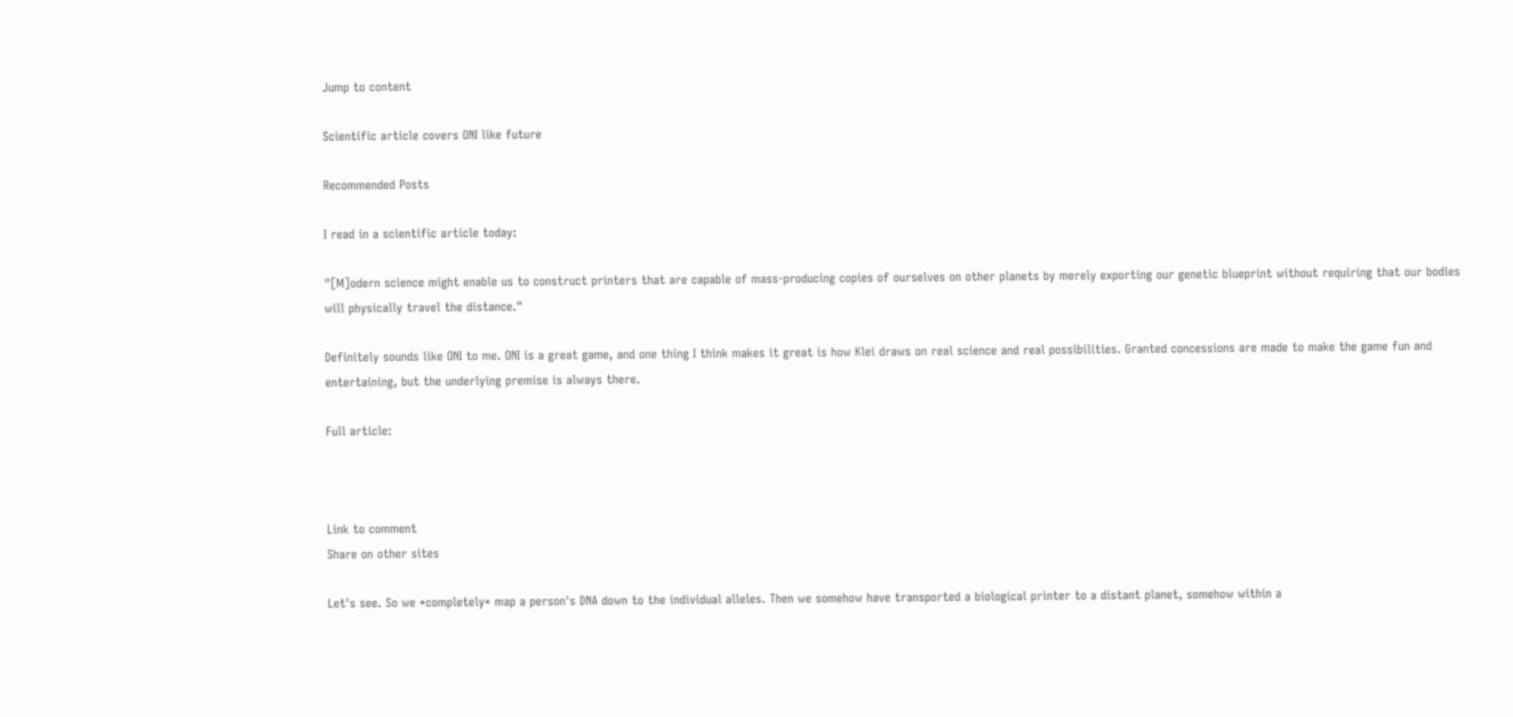Jump to content

Scientific article covers ONI like future

Recommended Posts

I read in a scientific article today:

"[M]odern science might enable us to construct printers that are capable of mass-producing copies of ourselves on other planets by merely exporting our genetic blueprint without requiring that our bodies will physically travel the distance."

Definitely sounds like ONI to me. ONI is a great game, and one thing I think makes it great is how Klei draws on real science and real possibilities. Granted concessions are made to make the game fun and entertaining, but the underlying premise is always there.

Full article:



Link to comment
Share on other sites

Let's see. So we *completely* map a person's DNA down to the individual alleles. Then we somehow have transported a biological printer to a distant planet, somehow within a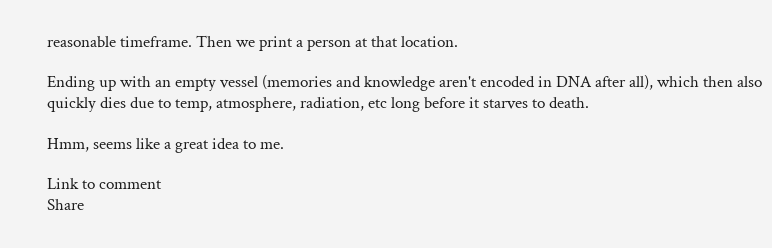reasonable timeframe. Then we print a person at that location.

Ending up with an empty vessel (memories and knowledge aren't encoded in DNA after all), which then also quickly dies due to temp, atmosphere, radiation, etc long before it starves to death.

Hmm, seems like a great idea to me.

Link to comment
Share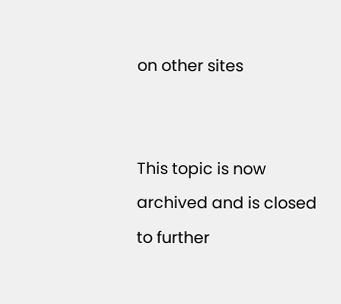on other sites


This topic is now archived and is closed to further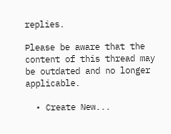replies.

Please be aware that the content of this thread may be outdated and no longer applicable.

  • Create New...